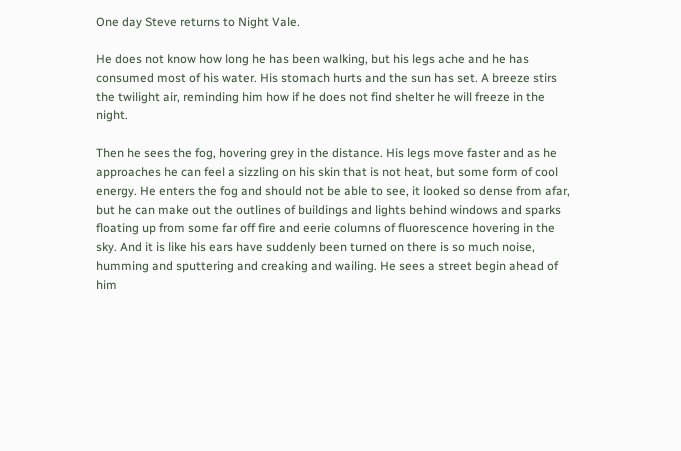One day Steve returns to Night Vale.

He does not know how long he has been walking, but his legs ache and he has consumed most of his water. His stomach hurts and the sun has set. A breeze stirs the twilight air, reminding him how if he does not find shelter he will freeze in the night.

Then he sees the fog, hovering grey in the distance. His legs move faster and as he approaches he can feel a sizzling on his skin that is not heat, but some form of cool energy. He enters the fog and should not be able to see, it looked so dense from afar, but he can make out the outlines of buildings and lights behind windows and sparks floating up from some far off fire and eerie columns of fluorescence hovering in the sky. And it is like his ears have suddenly been turned on there is so much noise, humming and sputtering and creaking and wailing. He sees a street begin ahead of him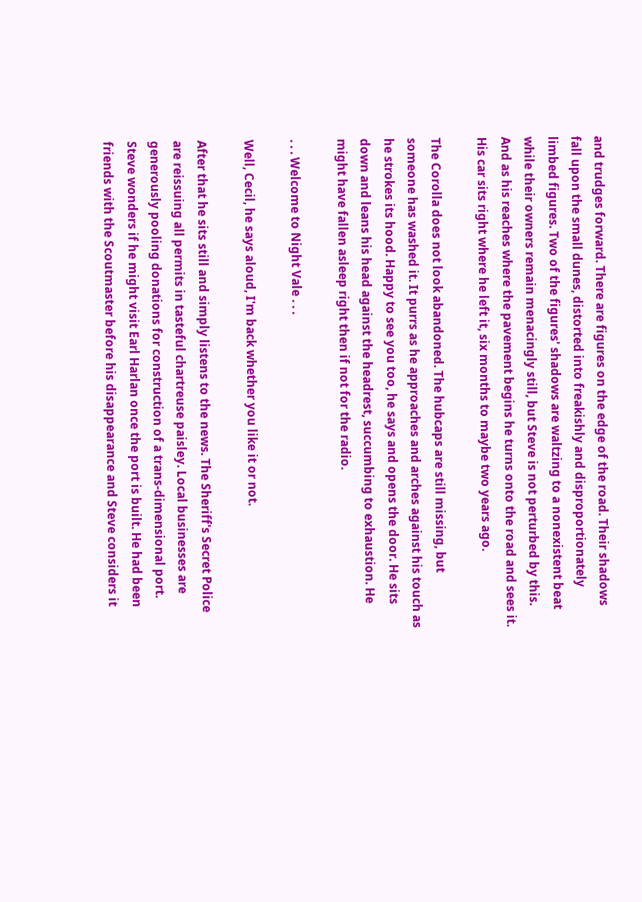and trudges forward. There are figures on the edge of the road. Their shadows fall upon the small dunes, distorted into freakishly and disproportionately limbed figures. Two of the figures' shadows are waltzing to a nonexistent beat while their owners remain menacingly still, but Steve is not perturbed by this. And as his reaches where the pavement begins he turns onto the road and sees it. His car sits right where he left it, six months to maybe two years ago.

The Corolla does not look abandoned. The hubcaps are still missing, but someone has washed it. It purrs as he approaches and arches against his touch as he strokes its hood. Happy to see you too, he says and opens the door. He sits down and leans his head against the headrest, succumbing to exhaustion. He might have fallen asleep right then if not for the radio.

. . . Welcome to Night Vale . . .

Well, Cecil, he says aloud, I'm back whether you like it or not.

After that he sits still and simply listens to the news. The Sheriff's Secret Police are reissuing all permits in tasteful chartreuse paisley. Local businesses are generously pooling donations for construction of a trans-dimensional port. Steve wonders if he might visit Earl Harlan once the port is built. He had been friends with the Scoutmaster before his disappearance and Steve considers it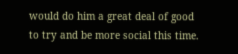would do him a great deal of good to try and be more social this time.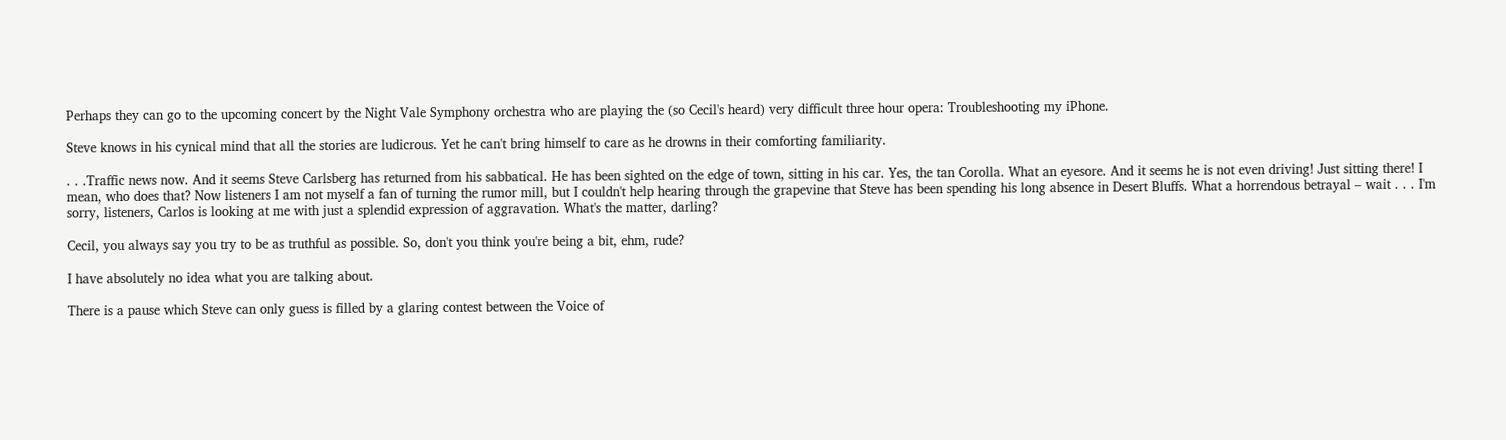Perhaps they can go to the upcoming concert by the Night Vale Symphony orchestra who are playing the (so Cecil's heard) very difficult three hour opera: Troubleshooting my iPhone.

Steve knows in his cynical mind that all the stories are ludicrous. Yet he can't bring himself to care as he drowns in their comforting familiarity.

. . .Traffic news now. And it seems Steve Carlsberg has returned from his sabbatical. He has been sighted on the edge of town, sitting in his car. Yes, the tan Corolla. What an eyesore. And it seems he is not even driving! Just sitting there! I mean, who does that? Now listeners I am not myself a fan of turning the rumor mill, but I couldn't help hearing through the grapevine that Steve has been spending his long absence in Desert Bluffs. What a horrendous betrayal – wait . . . I'm sorry, listeners, Carlos is looking at me with just a splendid expression of aggravation. What's the matter, darling?

Cecil, you always say you try to be as truthful as possible. So, don't you think you're being a bit, ehm, rude?

I have absolutely no idea what you are talking about.

There is a pause which Steve can only guess is filled by a glaring contest between the Voice of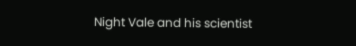Night Vale and his scientist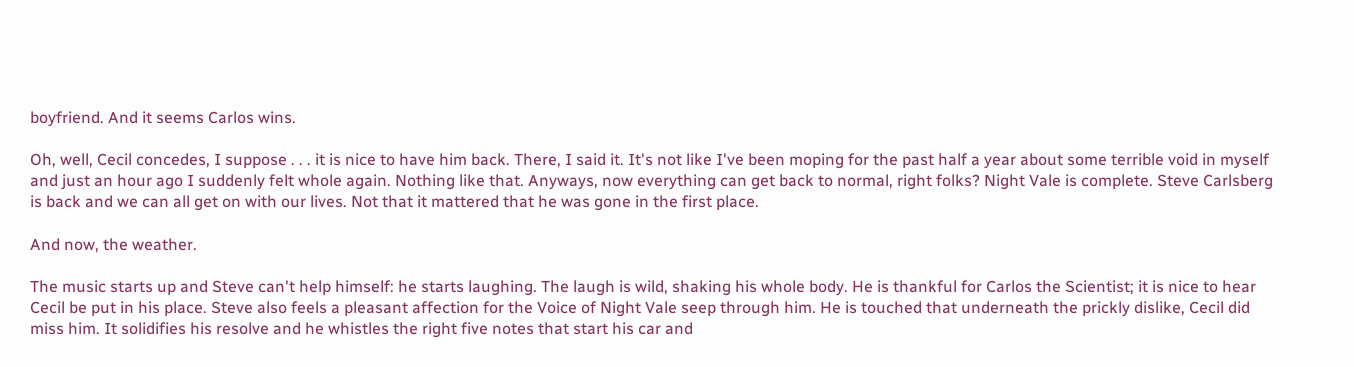boyfriend. And it seems Carlos wins.

Oh, well, Cecil concedes, I suppose . . . it is nice to have him back. There, I said it. It's not like I've been moping for the past half a year about some terrible void in myself and just an hour ago I suddenly felt whole again. Nothing like that. Anyways, now everything can get back to normal, right folks? Night Vale is complete. Steve Carlsberg is back and we can all get on with our lives. Not that it mattered that he was gone in the first place.

And now, the weather.

The music starts up and Steve can't help himself: he starts laughing. The laugh is wild, shaking his whole body. He is thankful for Carlos the Scientist; it is nice to hear Cecil be put in his place. Steve also feels a pleasant affection for the Voice of Night Vale seep through him. He is touched that underneath the prickly dislike, Cecil did miss him. It solidifies his resolve and he whistles the right five notes that start his car and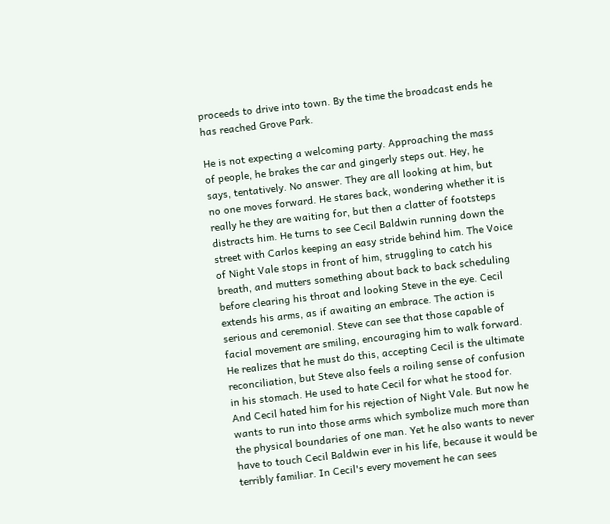proceeds to drive into town. By the time the broadcast ends he has reached Grove Park.

He is not expecting a welcoming party. Approaching the mass of people, he brakes the car and gingerly steps out. Hey, he says, tentatively. No answer. They are all looking at him, but no one moves forward. He stares back, wondering whether it is really he they are waiting for, but then a clatter of footsteps distracts him. He turns to see Cecil Baldwin running down the street with Carlos keeping an easy stride behind him. The Voice of Night Vale stops in front of him, struggling to catch his breath, and mutters something about back to back scheduling before clearing his throat and looking Steve in the eye. Cecil extends his arms, as if awaiting an embrace. The action is serious and ceremonial. Steve can see that those capable of facial movement are smiling, encouraging him to walk forward. He realizes that he must do this, accepting Cecil is the ultimate reconciliation, but Steve also feels a roiling sense of confusion in his stomach. He used to hate Cecil for what he stood for. And Cecil hated him for his rejection of Night Vale. But now he wants to run into those arms which symbolize much more than the physical boundaries of one man. Yet he also wants to never have to touch Cecil Baldwin ever in his life, because it would be terribly familiar. In Cecil's every movement he can sees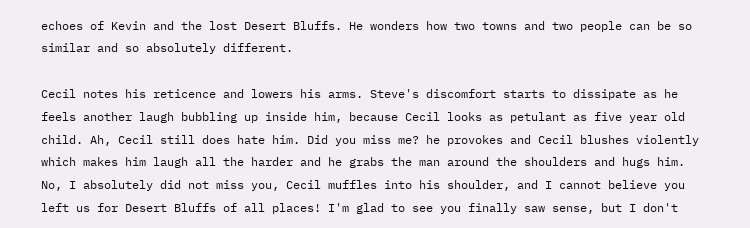echoes of Kevin and the lost Desert Bluffs. He wonders how two towns and two people can be so similar and so absolutely different.

Cecil notes his reticence and lowers his arms. Steve's discomfort starts to dissipate as he feels another laugh bubbling up inside him, because Cecil looks as petulant as five year old child. Ah, Cecil still does hate him. Did you miss me? he provokes and Cecil blushes violently which makes him laugh all the harder and he grabs the man around the shoulders and hugs him. No, I absolutely did not miss you, Cecil muffles into his shoulder, and I cannot believe you left us for Desert Bluffs of all places! I'm glad to see you finally saw sense, but I don't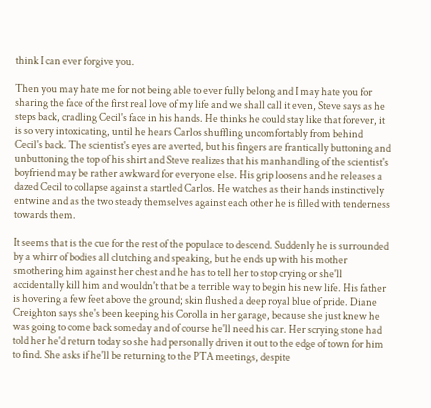think I can ever forgive you.

Then you may hate me for not being able to ever fully belong and I may hate you for sharing the face of the first real love of my life and we shall call it even, Steve says as he steps back, cradling Cecil's face in his hands. He thinks he could stay like that forever, it is so very intoxicating, until he hears Carlos shuffling uncomfortably from behind Cecil's back. The scientist's eyes are averted, but his fingers are frantically buttoning and unbuttoning the top of his shirt and Steve realizes that his manhandling of the scientist's boyfriend may be rather awkward for everyone else. His grip loosens and he releases a dazed Cecil to collapse against a startled Carlos. He watches as their hands instinctively entwine and as the two steady themselves against each other he is filled with tenderness towards them.

It seems that is the cue for the rest of the populace to descend. Suddenly he is surrounded by a whirr of bodies all clutching and speaking, but he ends up with his mother smothering him against her chest and he has to tell her to stop crying or she'll accidentally kill him and wouldn't that be a terrible way to begin his new life. His father is hovering a few feet above the ground; skin flushed a deep royal blue of pride. Diane Creighton says she's been keeping his Corolla in her garage, because she just knew he was going to come back someday and of course he'll need his car. Her scrying stone had told her he'd return today so she had personally driven it out to the edge of town for him to find. She asks if he'll be returning to the PTA meetings, despite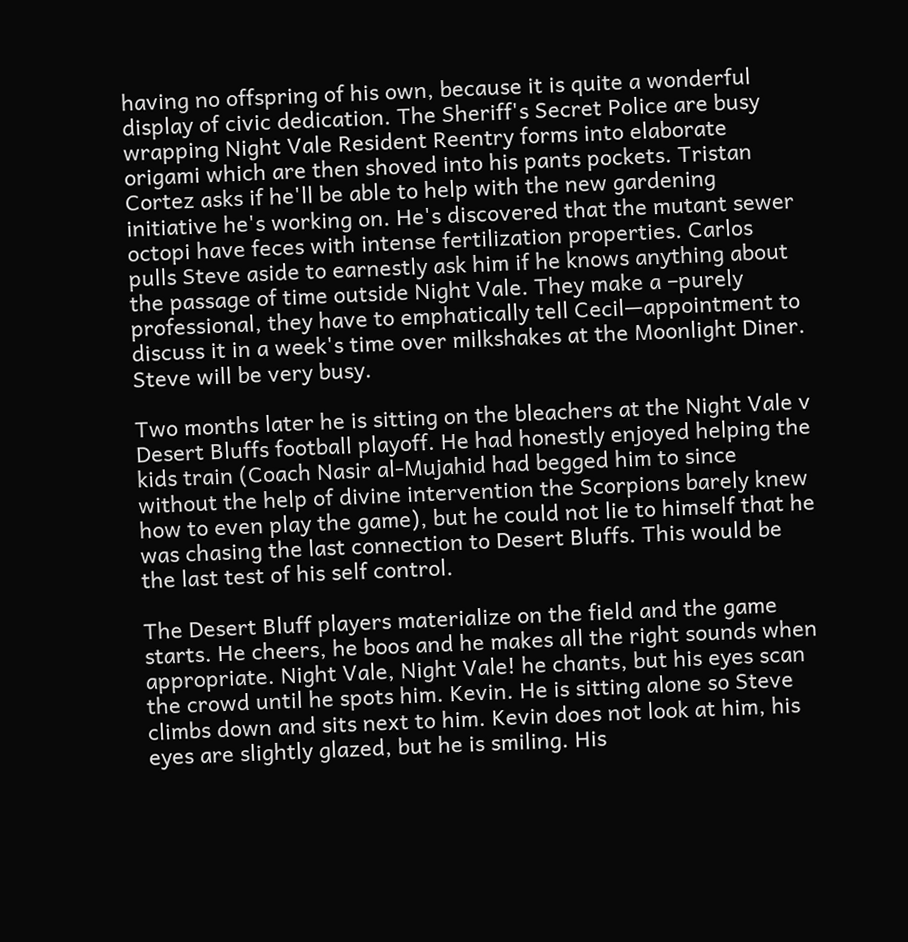having no offspring of his own, because it is quite a wonderful display of civic dedication. The Sheriff's Secret Police are busy wrapping Night Vale Resident Reentry forms into elaborate origami which are then shoved into his pants pockets. Tristan Cortez asks if he'll be able to help with the new gardening initiative he's working on. He's discovered that the mutant sewer octopi have feces with intense fertilization properties. Carlos pulls Steve aside to earnestly ask him if he knows anything about the passage of time outside Night Vale. They make a –purely professional, they have to emphatically tell Cecil—appointment to discuss it in a week's time over milkshakes at the Moonlight Diner. Steve will be very busy.

Two months later he is sitting on the bleachers at the Night Vale v Desert Bluffs football playoff. He had honestly enjoyed helping the kids train (Coach Nasir al-Mujahid had begged him to since without the help of divine intervention the Scorpions barely knew how to even play the game), but he could not lie to himself that he was chasing the last connection to Desert Bluffs. This would be the last test of his self control.

The Desert Bluff players materialize on the field and the game starts. He cheers, he boos and he makes all the right sounds when appropriate. Night Vale, Night Vale! he chants, but his eyes scan the crowd until he spots him. Kevin. He is sitting alone so Steve climbs down and sits next to him. Kevin does not look at him, his eyes are slightly glazed, but he is smiling. His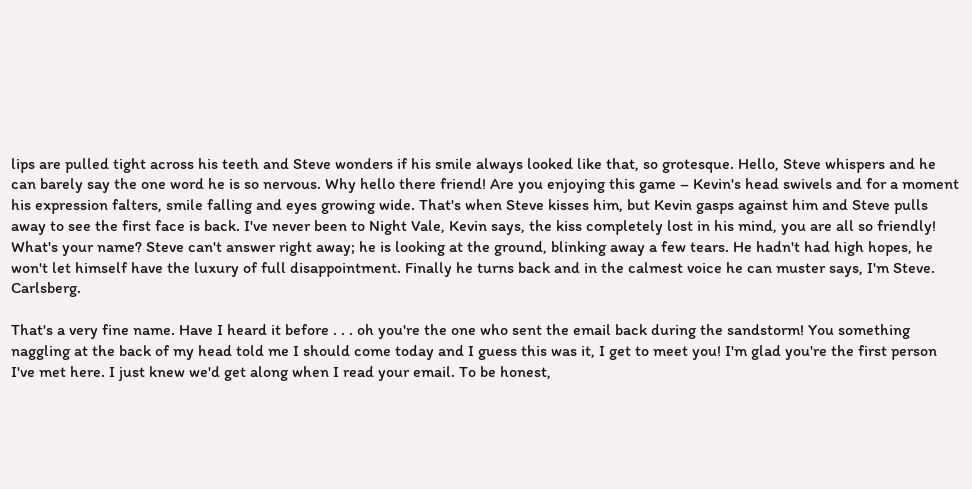lips are pulled tight across his teeth and Steve wonders if his smile always looked like that, so grotesque. Hello, Steve whispers and he can barely say the one word he is so nervous. Why hello there friend! Are you enjoying this game – Kevin's head swivels and for a moment his expression falters, smile falling and eyes growing wide. That's when Steve kisses him, but Kevin gasps against him and Steve pulls away to see the first face is back. I've never been to Night Vale, Kevin says, the kiss completely lost in his mind, you are all so friendly! What's your name? Steve can't answer right away; he is looking at the ground, blinking away a few tears. He hadn't had high hopes, he won't let himself have the luxury of full disappointment. Finally he turns back and in the calmest voice he can muster says, I'm Steve. Carlsberg.

That's a very fine name. Have I heard it before . . . oh you're the one who sent the email back during the sandstorm! You something naggling at the back of my head told me I should come today and I guess this was it, I get to meet you! I'm glad you're the first person I've met here. I just knew we'd get along when I read your email. To be honest,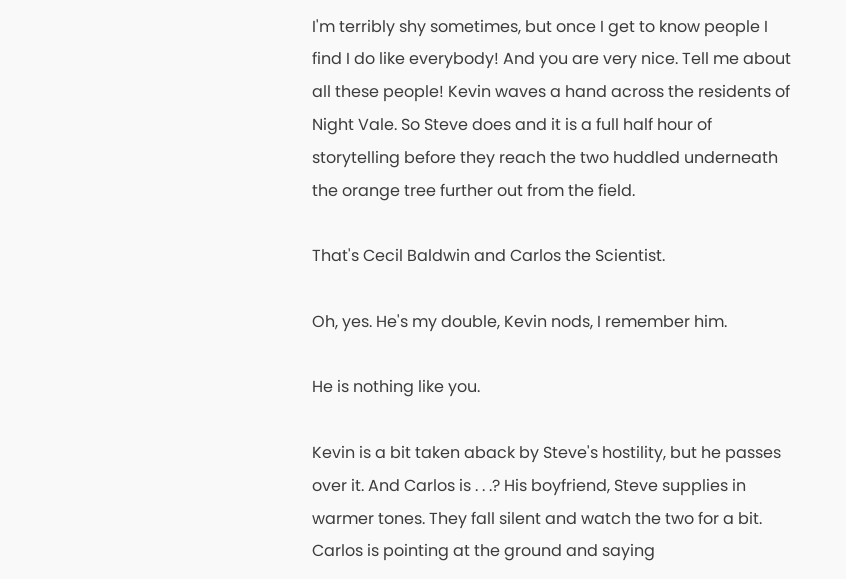I'm terribly shy sometimes, but once I get to know people I find I do like everybody! And you are very nice. Tell me about all these people! Kevin waves a hand across the residents of Night Vale. So Steve does and it is a full half hour of storytelling before they reach the two huddled underneath the orange tree further out from the field.

That's Cecil Baldwin and Carlos the Scientist.

Oh, yes. He's my double, Kevin nods, I remember him.

He is nothing like you.

Kevin is a bit taken aback by Steve's hostility, but he passes over it. And Carlos is . . .? His boyfriend, Steve supplies in warmer tones. They fall silent and watch the two for a bit. Carlos is pointing at the ground and saying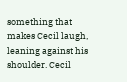something that makes Cecil laugh, leaning against his shoulder. Cecil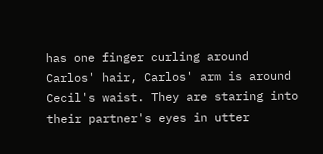has one finger curling around Carlos' hair, Carlos' arm is around Cecil's waist. They are staring into their partner's eyes in utter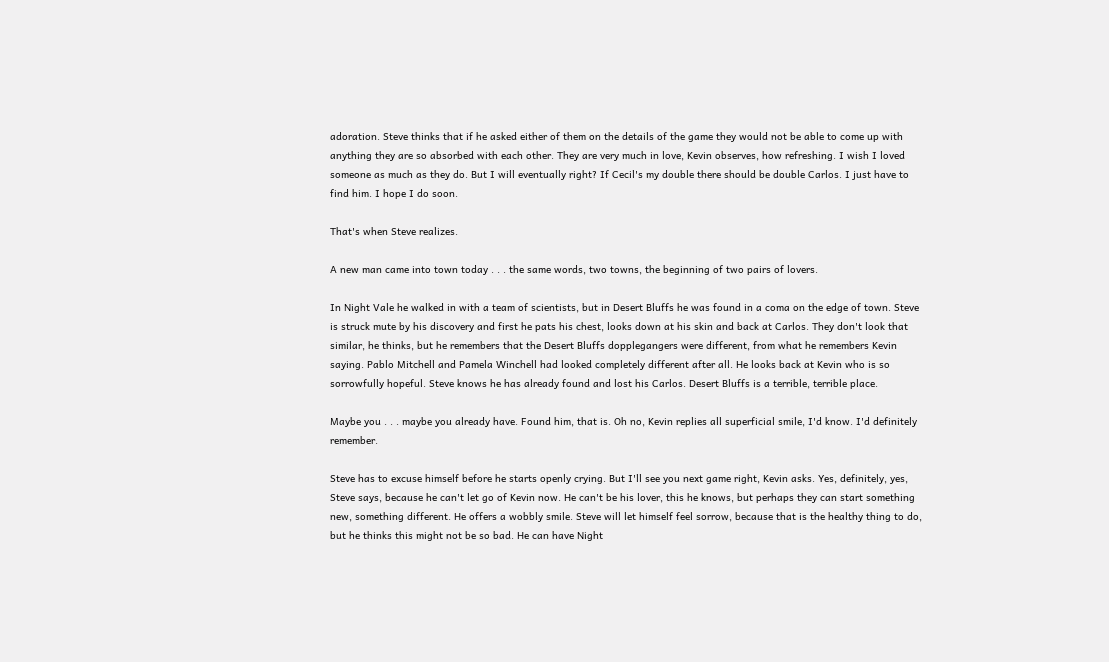adoration. Steve thinks that if he asked either of them on the details of the game they would not be able to come up with anything they are so absorbed with each other. They are very much in love, Kevin observes, how refreshing. I wish I loved someone as much as they do. But I will eventually right? If Cecil's my double there should be double Carlos. I just have to find him. I hope I do soon.

That's when Steve realizes.

A new man came into town today . . . the same words, two towns, the beginning of two pairs of lovers.

In Night Vale he walked in with a team of scientists, but in Desert Bluffs he was found in a coma on the edge of town. Steve is struck mute by his discovery and first he pats his chest, looks down at his skin and back at Carlos. They don't look that similar, he thinks, but he remembers that the Desert Bluffs dopplegangers were different, from what he remembers Kevin saying. Pablo Mitchell and Pamela Winchell had looked completely different after all. He looks back at Kevin who is so sorrowfully hopeful. Steve knows he has already found and lost his Carlos. Desert Bluffs is a terrible, terrible place.

Maybe you . . . maybe you already have. Found him, that is. Oh no, Kevin replies all superficial smile, I'd know. I'd definitely remember.

Steve has to excuse himself before he starts openly crying. But I'll see you next game right, Kevin asks. Yes, definitely, yes, Steve says, because he can't let go of Kevin now. He can't be his lover, this he knows, but perhaps they can start something new, something different. He offers a wobbly smile. Steve will let himself feel sorrow, because that is the healthy thing to do, but he thinks this might not be so bad. He can have Night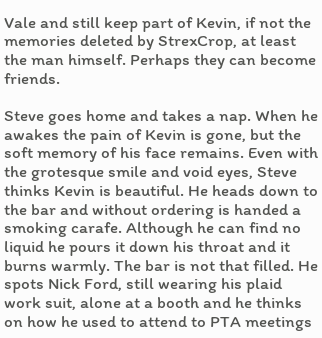Vale and still keep part of Kevin, if not the memories deleted by StrexCrop, at least the man himself. Perhaps they can become friends.

Steve goes home and takes a nap. When he awakes the pain of Kevin is gone, but the soft memory of his face remains. Even with the grotesque smile and void eyes, Steve thinks Kevin is beautiful. He heads down to the bar and without ordering is handed a smoking carafe. Although he can find no liquid he pours it down his throat and it burns warmly. The bar is not that filled. He spots Nick Ford, still wearing his plaid work suit, alone at a booth and he thinks on how he used to attend to PTA meetings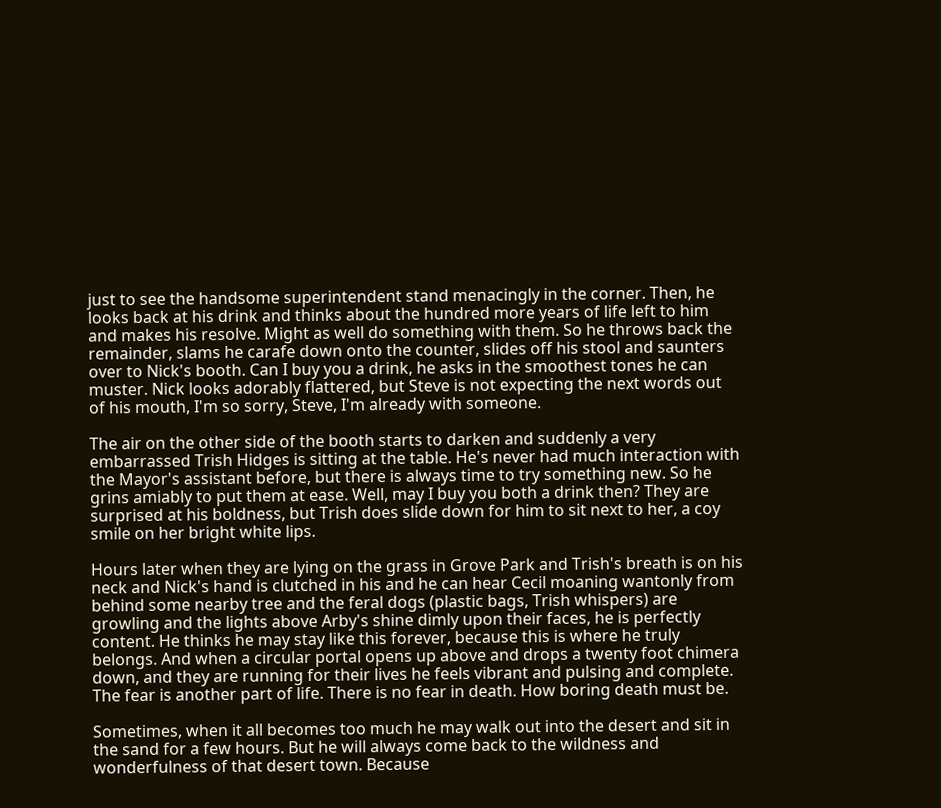just to see the handsome superintendent stand menacingly in the corner. Then, he looks back at his drink and thinks about the hundred more years of life left to him and makes his resolve. Might as well do something with them. So he throws back the remainder, slams he carafe down onto the counter, slides off his stool and saunters over to Nick's booth. Can I buy you a drink, he asks in the smoothest tones he can muster. Nick looks adorably flattered, but Steve is not expecting the next words out of his mouth, I'm so sorry, Steve, I'm already with someone.

The air on the other side of the booth starts to darken and suddenly a very embarrassed Trish Hidges is sitting at the table. He's never had much interaction with the Mayor's assistant before, but there is always time to try something new. So he grins amiably to put them at ease. Well, may I buy you both a drink then? They are surprised at his boldness, but Trish does slide down for him to sit next to her, a coy smile on her bright white lips.

Hours later when they are lying on the grass in Grove Park and Trish's breath is on his neck and Nick's hand is clutched in his and he can hear Cecil moaning wantonly from behind some nearby tree and the feral dogs (plastic bags, Trish whispers) are growling and the lights above Arby's shine dimly upon their faces, he is perfectly content. He thinks he may stay like this forever, because this is where he truly belongs. And when a circular portal opens up above and drops a twenty foot chimera down, and they are running for their lives he feels vibrant and pulsing and complete. The fear is another part of life. There is no fear in death. How boring death must be.

Sometimes, when it all becomes too much he may walk out into the desert and sit in the sand for a few hours. But he will always come back to the wildness and wonderfulness of that desert town. Because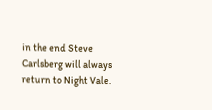in the end Steve Carlsberg will always return to Night Vale.